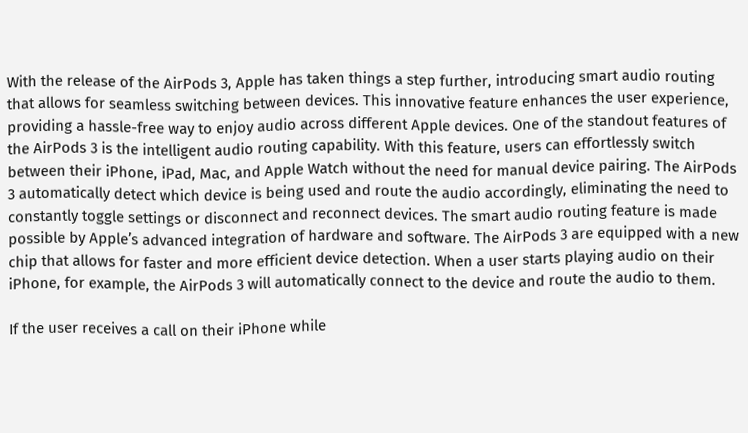With the release of the AirPods 3, Apple has taken things a step further, introducing smart audio routing that allows for seamless switching between devices. This innovative feature enhances the user experience, providing a hassle-free way to enjoy audio across different Apple devices. One of the standout features of the AirPods 3 is the intelligent audio routing capability. With this feature, users can effortlessly switch between their iPhone, iPad, Mac, and Apple Watch without the need for manual device pairing. The AirPods 3 automatically detect which device is being used and route the audio accordingly, eliminating the need to constantly toggle settings or disconnect and reconnect devices. The smart audio routing feature is made possible by Apple’s advanced integration of hardware and software. The AirPods 3 are equipped with a new chip that allows for faster and more efficient device detection. When a user starts playing audio on their iPhone, for example, the AirPods 3 will automatically connect to the device and route the audio to them.

If the user receives a call on their iPhone while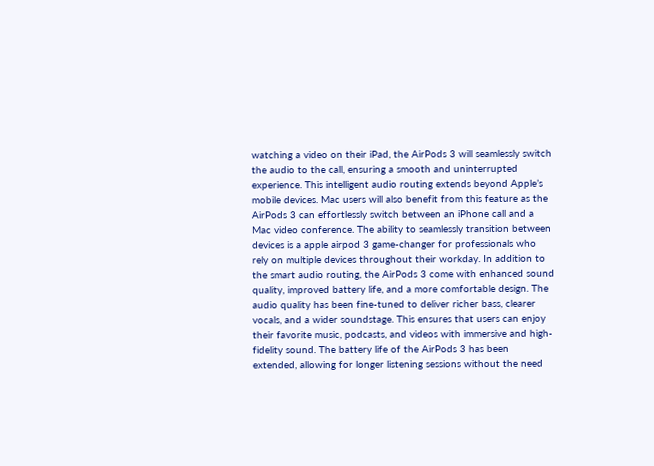watching a video on their iPad, the AirPods 3 will seamlessly switch the audio to the call, ensuring a smooth and uninterrupted experience. This intelligent audio routing extends beyond Apple’s mobile devices. Mac users will also benefit from this feature as the AirPods 3 can effortlessly switch between an iPhone call and a Mac video conference. The ability to seamlessly transition between devices is a apple airpod 3 game-changer for professionals who rely on multiple devices throughout their workday. In addition to the smart audio routing, the AirPods 3 come with enhanced sound quality, improved battery life, and a more comfortable design. The audio quality has been fine-tuned to deliver richer bass, clearer vocals, and a wider soundstage. This ensures that users can enjoy their favorite music, podcasts, and videos with immersive and high-fidelity sound. The battery life of the AirPods 3 has been extended, allowing for longer listening sessions without the need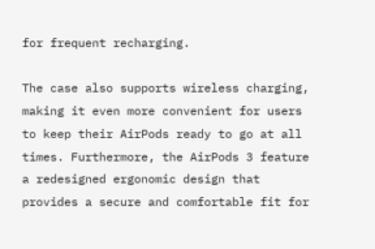for frequent recharging.

The case also supports wireless charging, making it even more convenient for users to keep their AirPods ready to go at all times. Furthermore, the AirPods 3 feature a redesigned ergonomic design that provides a secure and comfortable fit for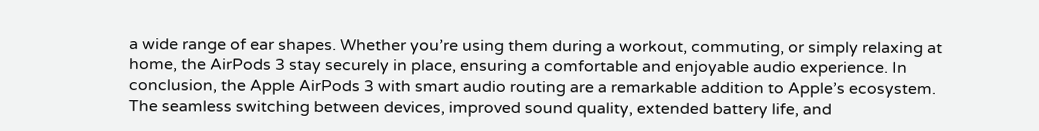a wide range of ear shapes. Whether you’re using them during a workout, commuting, or simply relaxing at home, the AirPods 3 stay securely in place, ensuring a comfortable and enjoyable audio experience. In conclusion, the Apple AirPods 3 with smart audio routing are a remarkable addition to Apple’s ecosystem. The seamless switching between devices, improved sound quality, extended battery life, and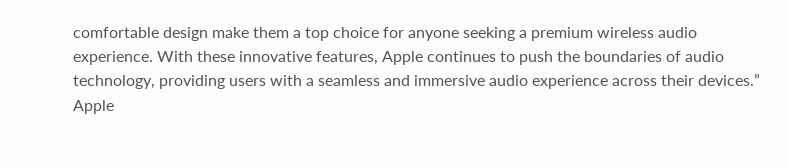comfortable design make them a top choice for anyone seeking a premium wireless audio experience. With these innovative features, Apple continues to push the boundaries of audio technology, providing users with a seamless and immersive audio experience across their devices.” Apple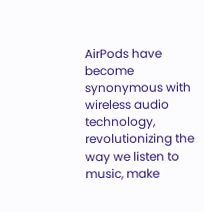AirPods have become synonymous with wireless audio technology, revolutionizing the way we listen to music, make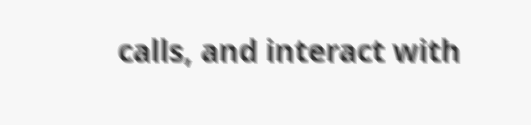calls, and interact with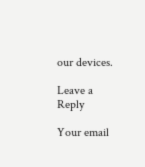our devices.

Leave a Reply

Your email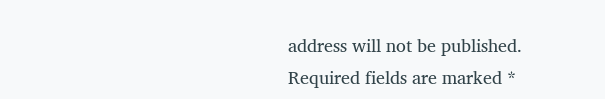address will not be published. Required fields are marked *